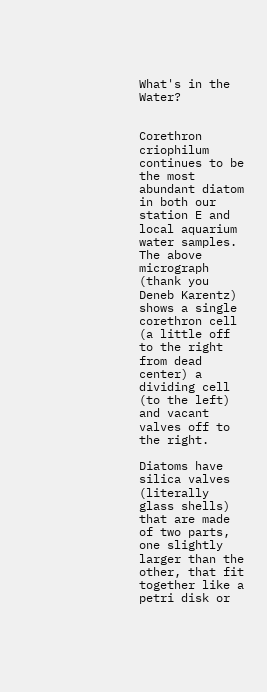What's in the Water?


Corethron criophilum continues to be the most abundant diatom in both our station E and local aquarium water samples. The above micrograph (thank you Deneb Karentz) shows a single corethron cell (a little off to the right from dead center) a dividing cell (to the left) and vacant valves off to the right.

Diatoms have silica valves (literally glass shells) that are made of two parts, one slightly larger than the other, that fit together like a petri disk or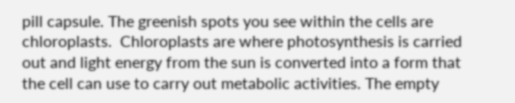pill capsule. The greenish spots you see within the cells are chloroplasts.  Chloroplasts are where photosynthesis is carried out and light energy from the sun is converted into a form that the cell can use to carry out metabolic activities. The empty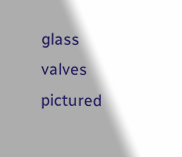glass valves pictured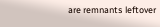are remnants leftover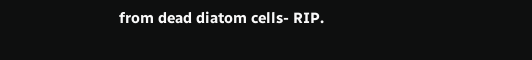from dead diatom cells- RIP.